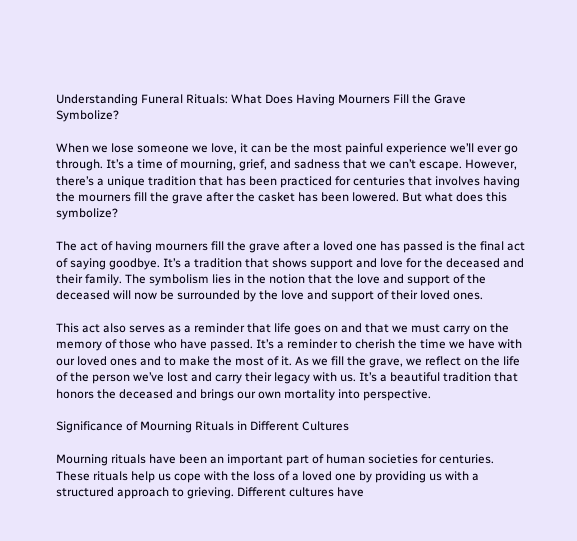Understanding Funeral Rituals: What Does Having Mourners Fill the Grave Symbolize?

When we lose someone we love, it can be the most painful experience we’ll ever go through. It’s a time of mourning, grief, and sadness that we can’t escape. However, there’s a unique tradition that has been practiced for centuries that involves having the mourners fill the grave after the casket has been lowered. But what does this symbolize?

The act of having mourners fill the grave after a loved one has passed is the final act of saying goodbye. It’s a tradition that shows support and love for the deceased and their family. The symbolism lies in the notion that the love and support of the deceased will now be surrounded by the love and support of their loved ones.

This act also serves as a reminder that life goes on and that we must carry on the memory of those who have passed. It’s a reminder to cherish the time we have with our loved ones and to make the most of it. As we fill the grave, we reflect on the life of the person we’ve lost and carry their legacy with us. It’s a beautiful tradition that honors the deceased and brings our own mortality into perspective.

Significance of Mourning Rituals in Different Cultures

Mourning rituals have been an important part of human societies for centuries. These rituals help us cope with the loss of a loved one by providing us with a structured approach to grieving. Different cultures have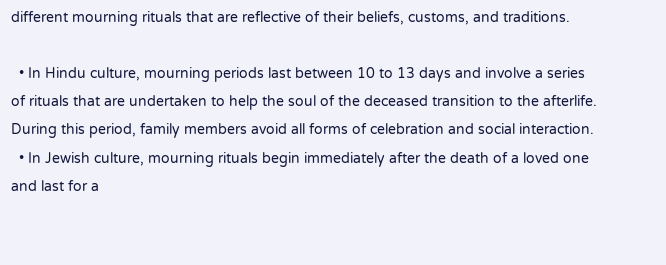different mourning rituals that are reflective of their beliefs, customs, and traditions.

  • In Hindu culture, mourning periods last between 10 to 13 days and involve a series of rituals that are undertaken to help the soul of the deceased transition to the afterlife. During this period, family members avoid all forms of celebration and social interaction.
  • In Jewish culture, mourning rituals begin immediately after the death of a loved one and last for a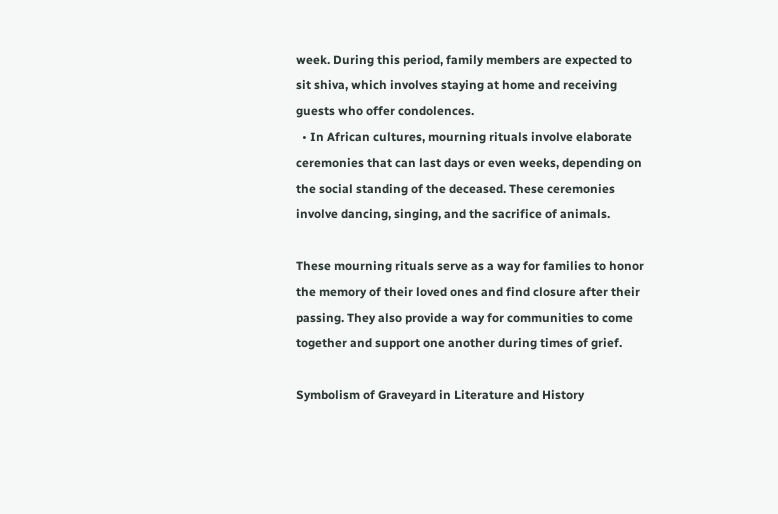week. During this period, family members are expected to sit shiva, which involves staying at home and receiving guests who offer condolences.
  • In African cultures, mourning rituals involve elaborate ceremonies that can last days or even weeks, depending on the social standing of the deceased. These ceremonies involve dancing, singing, and the sacrifice of animals.

These mourning rituals serve as a way for families to honor the memory of their loved ones and find closure after their passing. They also provide a way for communities to come together and support one another during times of grief.

Symbolism of Graveyard in Literature and History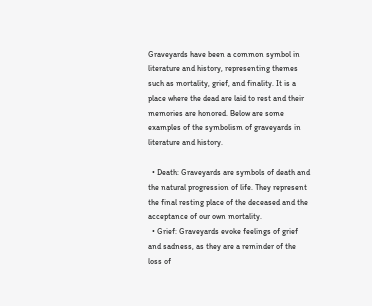Graveyards have been a common symbol in literature and history, representing themes such as mortality, grief, and finality. It is a place where the dead are laid to rest and their memories are honored. Below are some examples of the symbolism of graveyards in literature and history.

  • Death: Graveyards are symbols of death and the natural progression of life. They represent the final resting place of the deceased and the acceptance of our own mortality.
  • Grief: Graveyards evoke feelings of grief and sadness, as they are a reminder of the loss of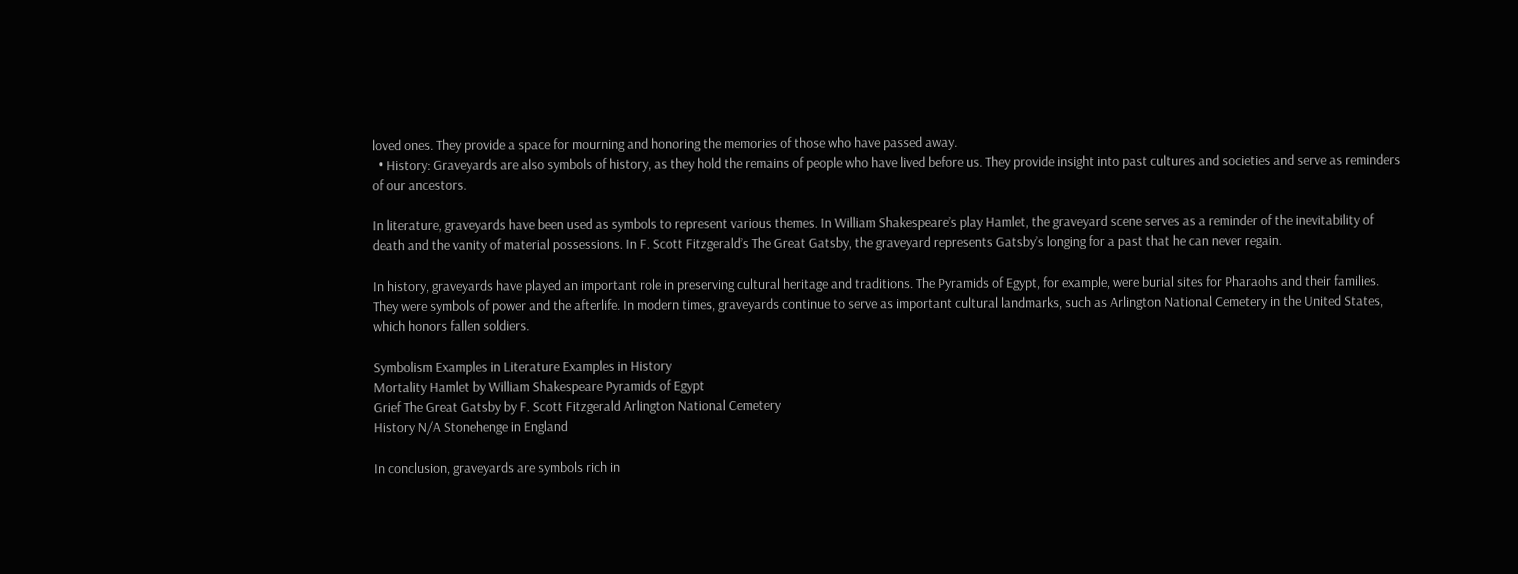loved ones. They provide a space for mourning and honoring the memories of those who have passed away.
  • History: Graveyards are also symbols of history, as they hold the remains of people who have lived before us. They provide insight into past cultures and societies and serve as reminders of our ancestors.

In literature, graveyards have been used as symbols to represent various themes. In William Shakespeare’s play Hamlet, the graveyard scene serves as a reminder of the inevitability of death and the vanity of material possessions. In F. Scott Fitzgerald’s The Great Gatsby, the graveyard represents Gatsby’s longing for a past that he can never regain.

In history, graveyards have played an important role in preserving cultural heritage and traditions. The Pyramids of Egypt, for example, were burial sites for Pharaohs and their families. They were symbols of power and the afterlife. In modern times, graveyards continue to serve as important cultural landmarks, such as Arlington National Cemetery in the United States, which honors fallen soldiers.

Symbolism Examples in Literature Examples in History
Mortality Hamlet by William Shakespeare Pyramids of Egypt
Grief The Great Gatsby by F. Scott Fitzgerald Arlington National Cemetery
History N/A Stonehenge in England

In conclusion, graveyards are symbols rich in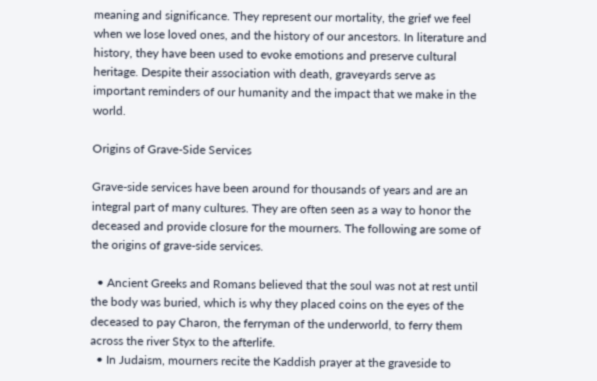meaning and significance. They represent our mortality, the grief we feel when we lose loved ones, and the history of our ancestors. In literature and history, they have been used to evoke emotions and preserve cultural heritage. Despite their association with death, graveyards serve as important reminders of our humanity and the impact that we make in the world.

Origins of Grave-Side Services

Grave-side services have been around for thousands of years and are an integral part of many cultures. They are often seen as a way to honor the deceased and provide closure for the mourners. The following are some of the origins of grave-side services.

  • Ancient Greeks and Romans believed that the soul was not at rest until the body was buried, which is why they placed coins on the eyes of the deceased to pay Charon, the ferryman of the underworld, to ferry them across the river Styx to the afterlife.
  • In Judaism, mourners recite the Kaddish prayer at the graveside to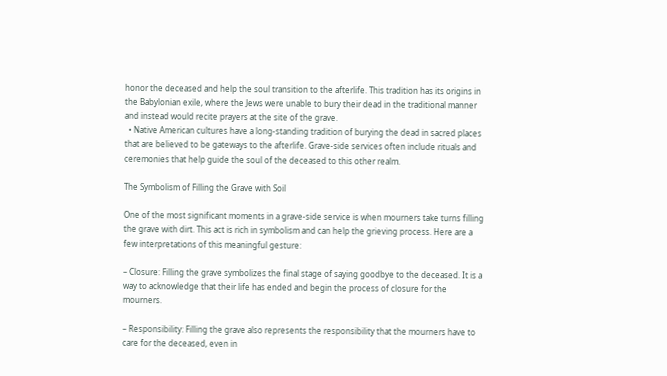honor the deceased and help the soul transition to the afterlife. This tradition has its origins in the Babylonian exile, where the Jews were unable to bury their dead in the traditional manner and instead would recite prayers at the site of the grave.
  • Native American cultures have a long-standing tradition of burying the dead in sacred places that are believed to be gateways to the afterlife. Grave-side services often include rituals and ceremonies that help guide the soul of the deceased to this other realm.

The Symbolism of Filling the Grave with Soil

One of the most significant moments in a grave-side service is when mourners take turns filling the grave with dirt. This act is rich in symbolism and can help the grieving process. Here are a few interpretations of this meaningful gesture:

– Closure: Filling the grave symbolizes the final stage of saying goodbye to the deceased. It is a way to acknowledge that their life has ended and begin the process of closure for the mourners.

– Responsibility: Filling the grave also represents the responsibility that the mourners have to care for the deceased, even in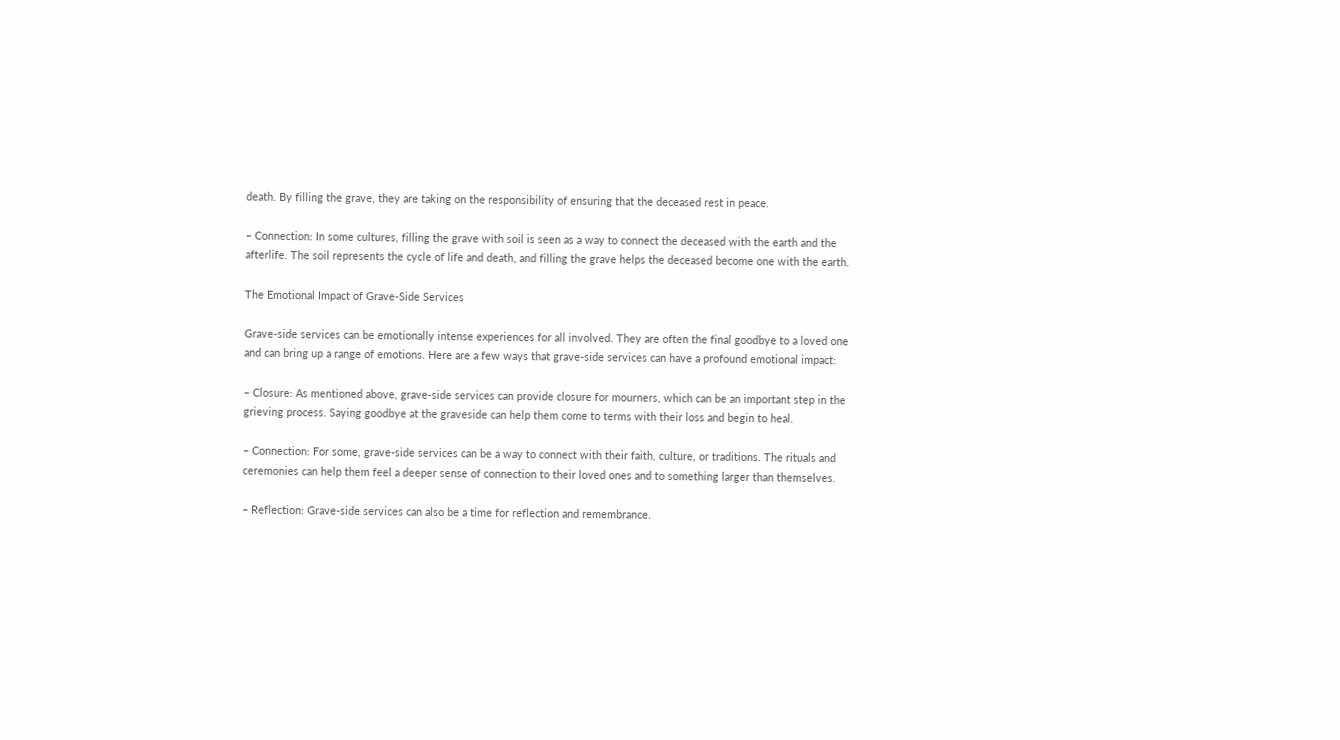death. By filling the grave, they are taking on the responsibility of ensuring that the deceased rest in peace.

– Connection: In some cultures, filling the grave with soil is seen as a way to connect the deceased with the earth and the afterlife. The soil represents the cycle of life and death, and filling the grave helps the deceased become one with the earth.

The Emotional Impact of Grave-Side Services

Grave-side services can be emotionally intense experiences for all involved. They are often the final goodbye to a loved one and can bring up a range of emotions. Here are a few ways that grave-side services can have a profound emotional impact:

– Closure: As mentioned above, grave-side services can provide closure for mourners, which can be an important step in the grieving process. Saying goodbye at the graveside can help them come to terms with their loss and begin to heal.

– Connection: For some, grave-side services can be a way to connect with their faith, culture, or traditions. The rituals and ceremonies can help them feel a deeper sense of connection to their loved ones and to something larger than themselves.

– Reflection: Grave-side services can also be a time for reflection and remembrance.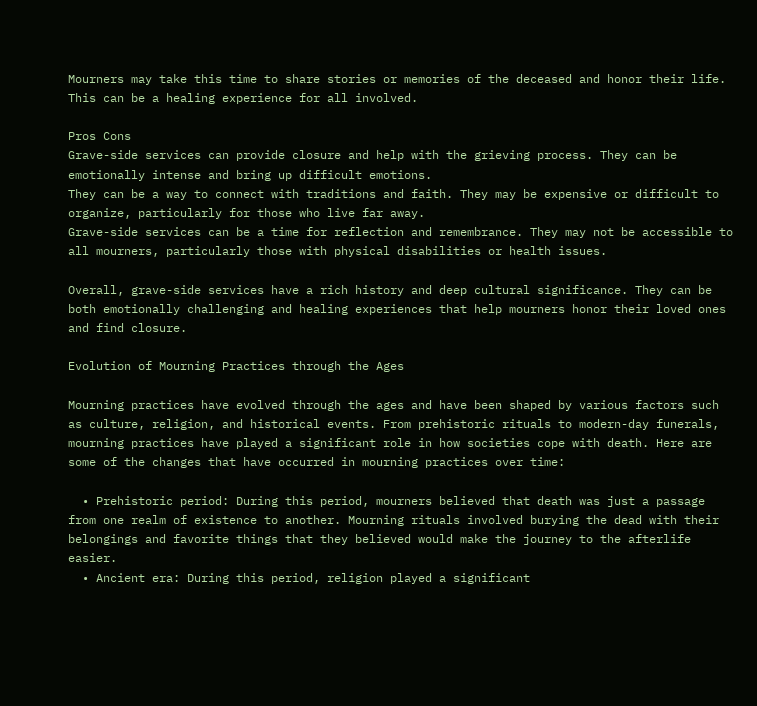Mourners may take this time to share stories or memories of the deceased and honor their life. This can be a healing experience for all involved.

Pros Cons
Grave-side services can provide closure and help with the grieving process. They can be emotionally intense and bring up difficult emotions.
They can be a way to connect with traditions and faith. They may be expensive or difficult to organize, particularly for those who live far away.
Grave-side services can be a time for reflection and remembrance. They may not be accessible to all mourners, particularly those with physical disabilities or health issues.

Overall, grave-side services have a rich history and deep cultural significance. They can be both emotionally challenging and healing experiences that help mourners honor their loved ones and find closure.

Evolution of Mourning Practices through the Ages

Mourning practices have evolved through the ages and have been shaped by various factors such as culture, religion, and historical events. From prehistoric rituals to modern-day funerals, mourning practices have played a significant role in how societies cope with death. Here are some of the changes that have occurred in mourning practices over time:

  • Prehistoric period: During this period, mourners believed that death was just a passage from one realm of existence to another. Mourning rituals involved burying the dead with their belongings and favorite things that they believed would make the journey to the afterlife easier.
  • Ancient era: During this period, religion played a significant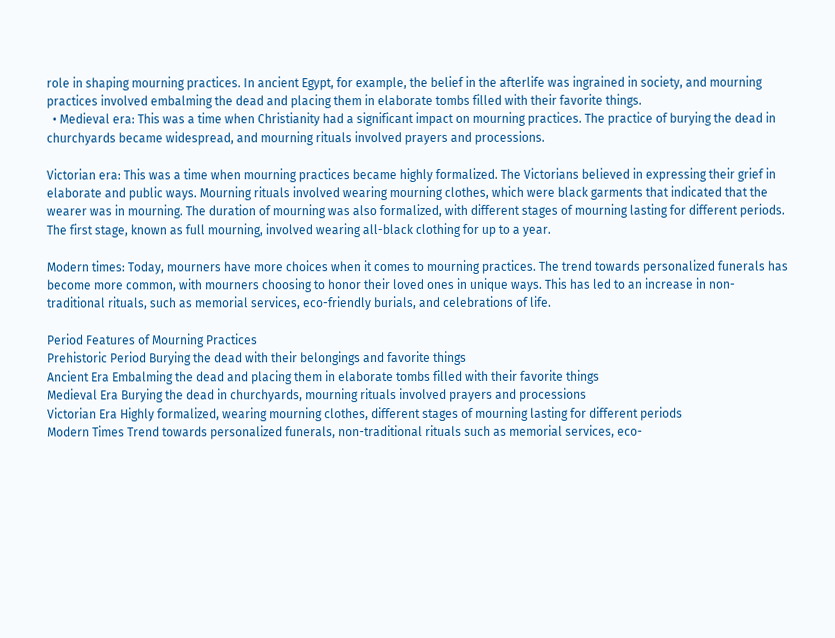role in shaping mourning practices. In ancient Egypt, for example, the belief in the afterlife was ingrained in society, and mourning practices involved embalming the dead and placing them in elaborate tombs filled with their favorite things.
  • Medieval era: This was a time when Christianity had a significant impact on mourning practices. The practice of burying the dead in churchyards became widespread, and mourning rituals involved prayers and processions.

Victorian era: This was a time when mourning practices became highly formalized. The Victorians believed in expressing their grief in elaborate and public ways. Mourning rituals involved wearing mourning clothes, which were black garments that indicated that the wearer was in mourning. The duration of mourning was also formalized, with different stages of mourning lasting for different periods. The first stage, known as full mourning, involved wearing all-black clothing for up to a year.

Modern times: Today, mourners have more choices when it comes to mourning practices. The trend towards personalized funerals has become more common, with mourners choosing to honor their loved ones in unique ways. This has led to an increase in non-traditional rituals, such as memorial services, eco-friendly burials, and celebrations of life.

Period Features of Mourning Practices
Prehistoric Period Burying the dead with their belongings and favorite things
Ancient Era Embalming the dead and placing them in elaborate tombs filled with their favorite things
Medieval Era Burying the dead in churchyards, mourning rituals involved prayers and processions
Victorian Era Highly formalized, wearing mourning clothes, different stages of mourning lasting for different periods
Modern Times Trend towards personalized funerals, non-traditional rituals such as memorial services, eco-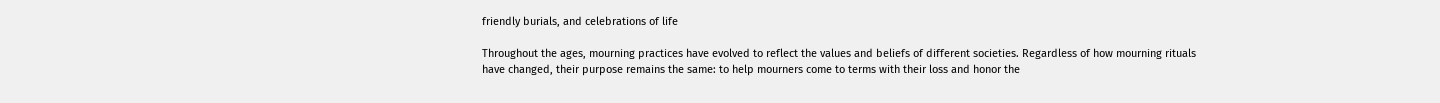friendly burials, and celebrations of life

Throughout the ages, mourning practices have evolved to reflect the values and beliefs of different societies. Regardless of how mourning rituals have changed, their purpose remains the same: to help mourners come to terms with their loss and honor the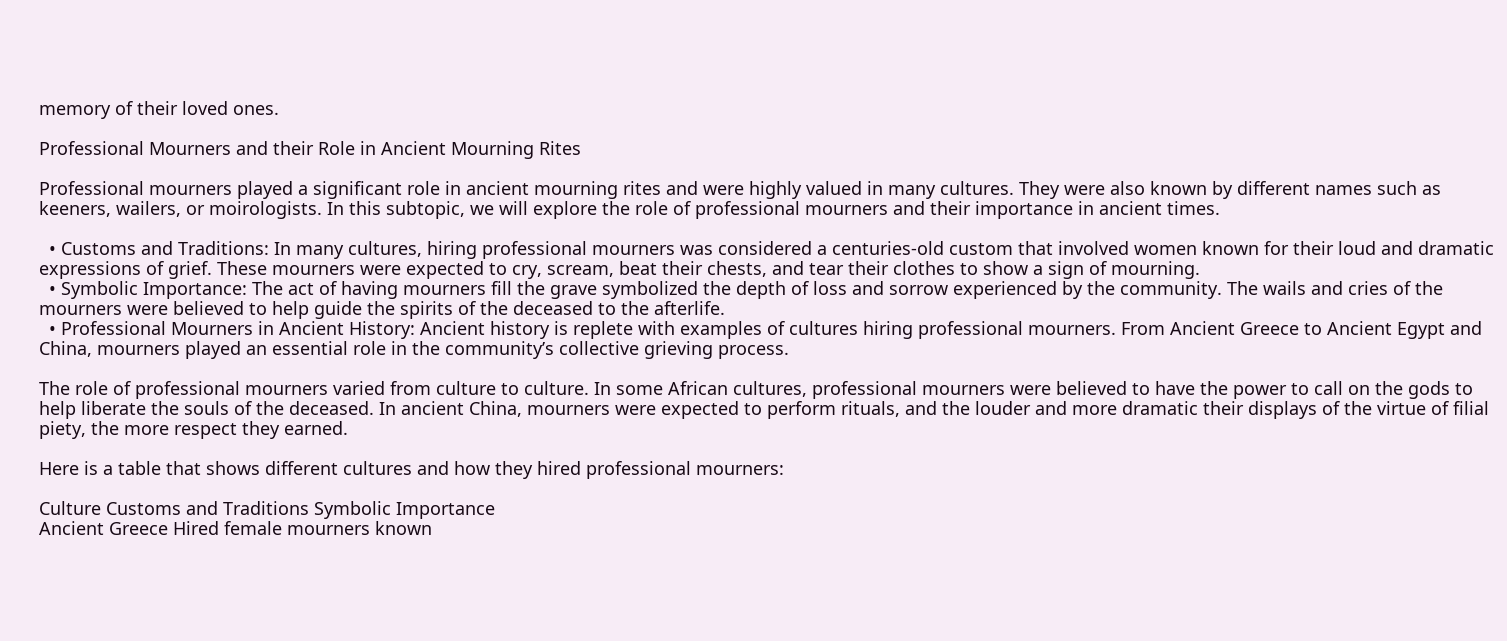memory of their loved ones.

Professional Mourners and their Role in Ancient Mourning Rites

Professional mourners played a significant role in ancient mourning rites and were highly valued in many cultures. They were also known by different names such as keeners, wailers, or moirologists. In this subtopic, we will explore the role of professional mourners and their importance in ancient times.

  • Customs and Traditions: In many cultures, hiring professional mourners was considered a centuries-old custom that involved women known for their loud and dramatic expressions of grief. These mourners were expected to cry, scream, beat their chests, and tear their clothes to show a sign of mourning.
  • Symbolic Importance: The act of having mourners fill the grave symbolized the depth of loss and sorrow experienced by the community. The wails and cries of the mourners were believed to help guide the spirits of the deceased to the afterlife.
  • Professional Mourners in Ancient History: Ancient history is replete with examples of cultures hiring professional mourners. From Ancient Greece to Ancient Egypt and China, mourners played an essential role in the community’s collective grieving process.

The role of professional mourners varied from culture to culture. In some African cultures, professional mourners were believed to have the power to call on the gods to help liberate the souls of the deceased. In ancient China, mourners were expected to perform rituals, and the louder and more dramatic their displays of the virtue of filial piety, the more respect they earned.

Here is a table that shows different cultures and how they hired professional mourners:

Culture Customs and Traditions Symbolic Importance
Ancient Greece Hired female mourners known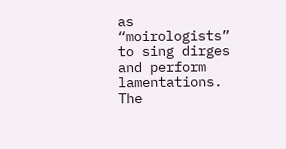as “moirologists” to sing dirges and perform lamentations. The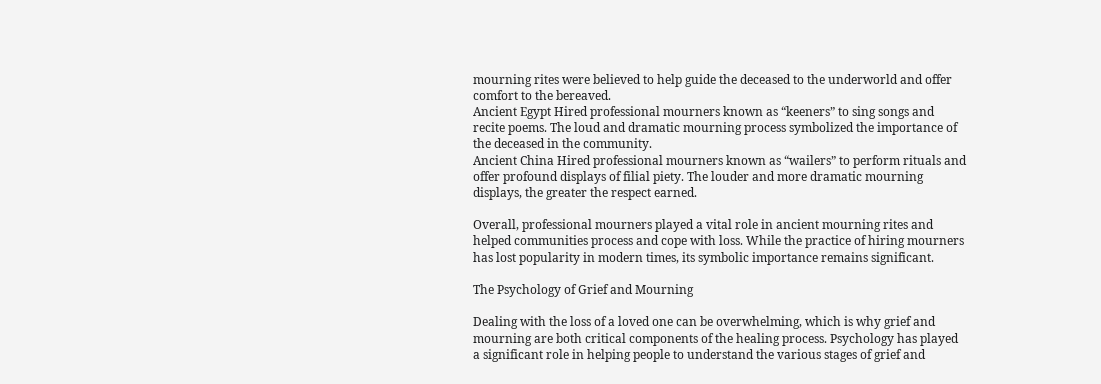mourning rites were believed to help guide the deceased to the underworld and offer comfort to the bereaved.
Ancient Egypt Hired professional mourners known as “keeners” to sing songs and recite poems. The loud and dramatic mourning process symbolized the importance of the deceased in the community.
Ancient China Hired professional mourners known as “wailers” to perform rituals and offer profound displays of filial piety. The louder and more dramatic mourning displays, the greater the respect earned.

Overall, professional mourners played a vital role in ancient mourning rites and helped communities process and cope with loss. While the practice of hiring mourners has lost popularity in modern times, its symbolic importance remains significant.

The Psychology of Grief and Mourning

Dealing with the loss of a loved one can be overwhelming, which is why grief and mourning are both critical components of the healing process. Psychology has played a significant role in helping people to understand the various stages of grief and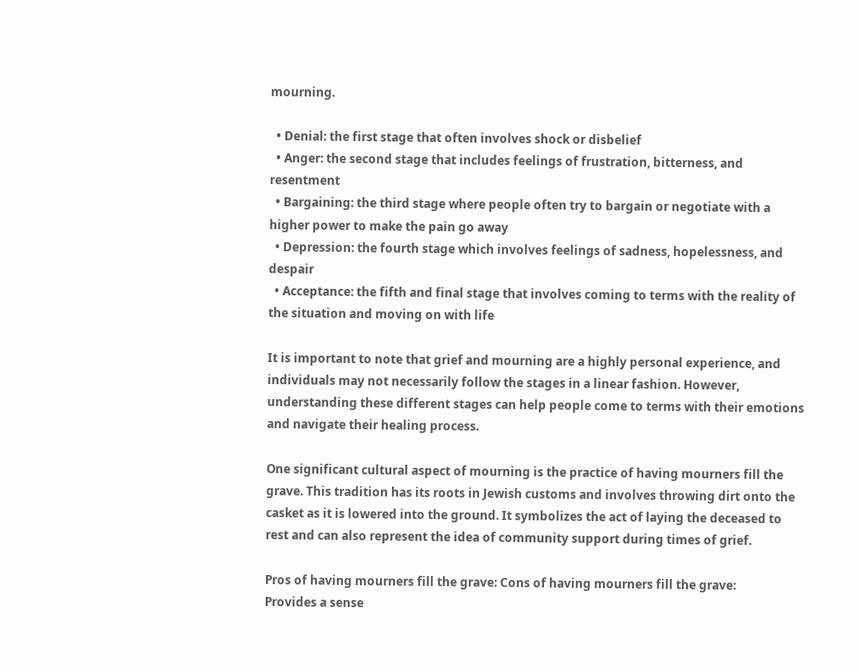mourning.

  • Denial: the first stage that often involves shock or disbelief
  • Anger: the second stage that includes feelings of frustration, bitterness, and resentment
  • Bargaining: the third stage where people often try to bargain or negotiate with a higher power to make the pain go away
  • Depression: the fourth stage which involves feelings of sadness, hopelessness, and despair
  • Acceptance: the fifth and final stage that involves coming to terms with the reality of the situation and moving on with life

It is important to note that grief and mourning are a highly personal experience, and individuals may not necessarily follow the stages in a linear fashion. However, understanding these different stages can help people come to terms with their emotions and navigate their healing process.

One significant cultural aspect of mourning is the practice of having mourners fill the grave. This tradition has its roots in Jewish customs and involves throwing dirt onto the casket as it is lowered into the ground. It symbolizes the act of laying the deceased to rest and can also represent the idea of community support during times of grief.

Pros of having mourners fill the grave: Cons of having mourners fill the grave:
Provides a sense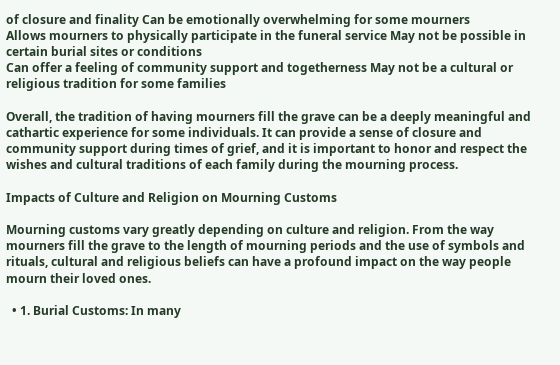of closure and finality Can be emotionally overwhelming for some mourners
Allows mourners to physically participate in the funeral service May not be possible in certain burial sites or conditions
Can offer a feeling of community support and togetherness May not be a cultural or religious tradition for some families

Overall, the tradition of having mourners fill the grave can be a deeply meaningful and cathartic experience for some individuals. It can provide a sense of closure and community support during times of grief, and it is important to honor and respect the wishes and cultural traditions of each family during the mourning process.

Impacts of Culture and Religion on Mourning Customs

Mourning customs vary greatly depending on culture and religion. From the way mourners fill the grave to the length of mourning periods and the use of symbols and rituals, cultural and religious beliefs can have a profound impact on the way people mourn their loved ones.

  • 1. Burial Customs: In many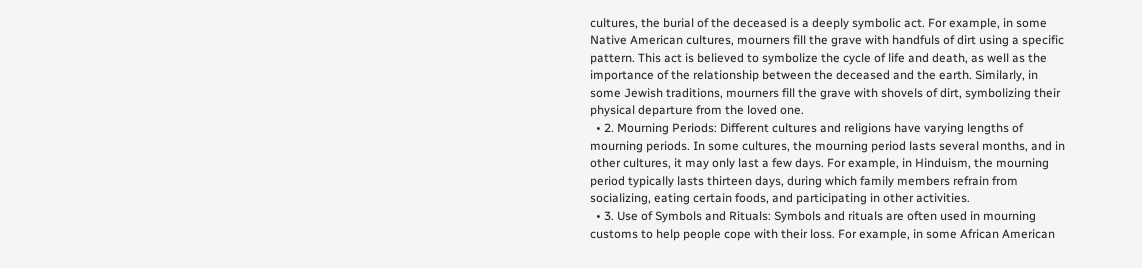cultures, the burial of the deceased is a deeply symbolic act. For example, in some Native American cultures, mourners fill the grave with handfuls of dirt using a specific pattern. This act is believed to symbolize the cycle of life and death, as well as the importance of the relationship between the deceased and the earth. Similarly, in some Jewish traditions, mourners fill the grave with shovels of dirt, symbolizing their physical departure from the loved one.
  • 2. Mourning Periods: Different cultures and religions have varying lengths of mourning periods. In some cultures, the mourning period lasts several months, and in other cultures, it may only last a few days. For example, in Hinduism, the mourning period typically lasts thirteen days, during which family members refrain from socializing, eating certain foods, and participating in other activities.
  • 3. Use of Symbols and Rituals: Symbols and rituals are often used in mourning customs to help people cope with their loss. For example, in some African American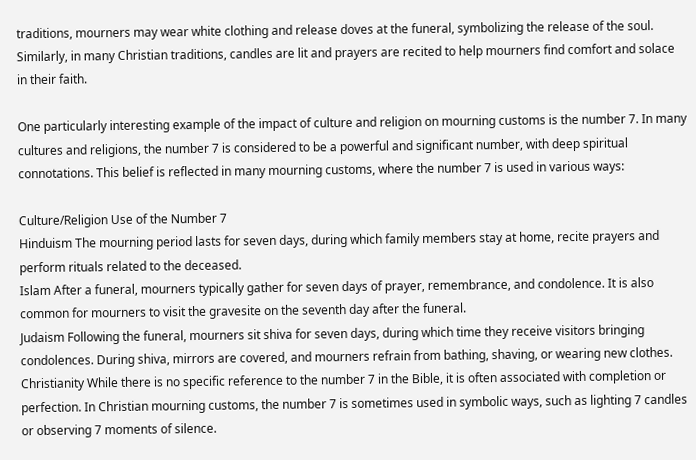traditions, mourners may wear white clothing and release doves at the funeral, symbolizing the release of the soul. Similarly, in many Christian traditions, candles are lit and prayers are recited to help mourners find comfort and solace in their faith.

One particularly interesting example of the impact of culture and religion on mourning customs is the number 7. In many cultures and religions, the number 7 is considered to be a powerful and significant number, with deep spiritual connotations. This belief is reflected in many mourning customs, where the number 7 is used in various ways:

Culture/Religion Use of the Number 7
Hinduism The mourning period lasts for seven days, during which family members stay at home, recite prayers and perform rituals related to the deceased.
Islam After a funeral, mourners typically gather for seven days of prayer, remembrance, and condolence. It is also common for mourners to visit the gravesite on the seventh day after the funeral.
Judaism Following the funeral, mourners sit shiva for seven days, during which time they receive visitors bringing condolences. During shiva, mirrors are covered, and mourners refrain from bathing, shaving, or wearing new clothes.
Christianity While there is no specific reference to the number 7 in the Bible, it is often associated with completion or perfection. In Christian mourning customs, the number 7 is sometimes used in symbolic ways, such as lighting 7 candles or observing 7 moments of silence.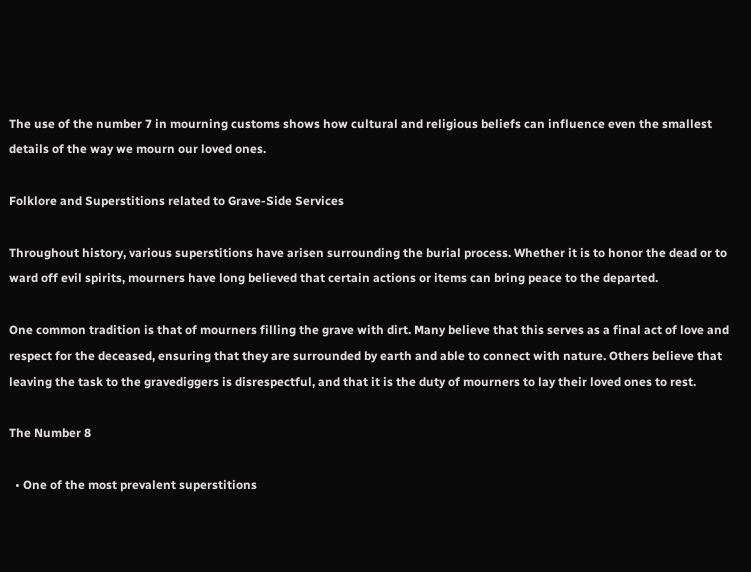The use of the number 7 in mourning customs shows how cultural and religious beliefs can influence even the smallest details of the way we mourn our loved ones.

Folklore and Superstitions related to Grave-Side Services

Throughout history, various superstitions have arisen surrounding the burial process. Whether it is to honor the dead or to ward off evil spirits, mourners have long believed that certain actions or items can bring peace to the departed.

One common tradition is that of mourners filling the grave with dirt. Many believe that this serves as a final act of love and respect for the deceased, ensuring that they are surrounded by earth and able to connect with nature. Others believe that leaving the task to the gravediggers is disrespectful, and that it is the duty of mourners to lay their loved ones to rest.

The Number 8

  • One of the most prevalent superstitions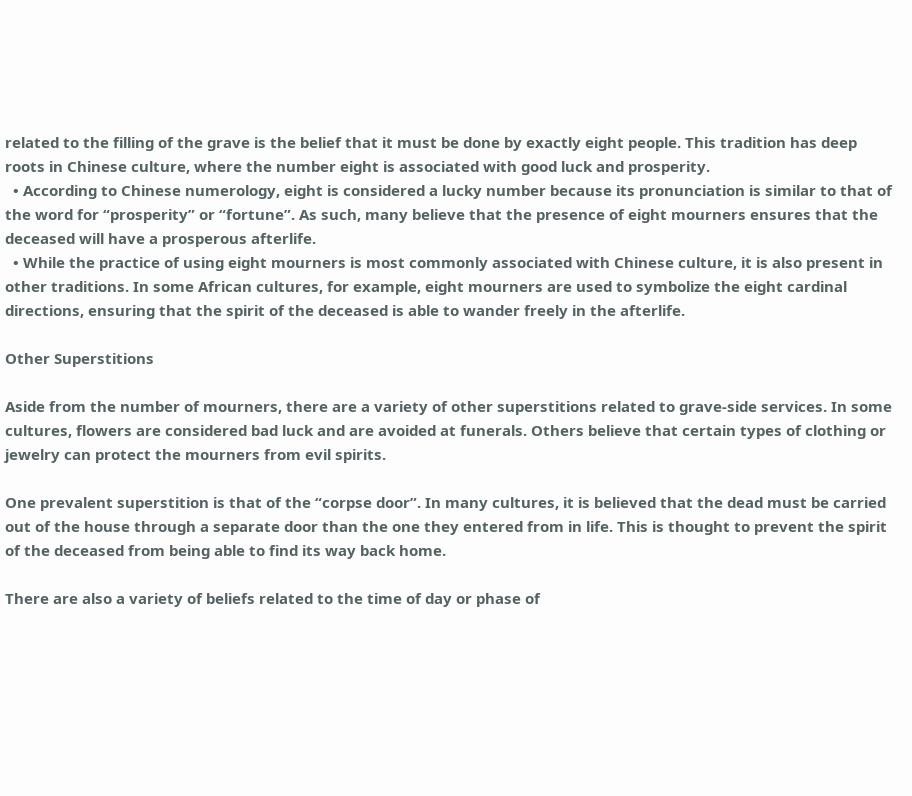related to the filling of the grave is the belief that it must be done by exactly eight people. This tradition has deep roots in Chinese culture, where the number eight is associated with good luck and prosperity.
  • According to Chinese numerology, eight is considered a lucky number because its pronunciation is similar to that of the word for “prosperity” or “fortune”. As such, many believe that the presence of eight mourners ensures that the deceased will have a prosperous afterlife.
  • While the practice of using eight mourners is most commonly associated with Chinese culture, it is also present in other traditions. In some African cultures, for example, eight mourners are used to symbolize the eight cardinal directions, ensuring that the spirit of the deceased is able to wander freely in the afterlife.

Other Superstitions

Aside from the number of mourners, there are a variety of other superstitions related to grave-side services. In some cultures, flowers are considered bad luck and are avoided at funerals. Others believe that certain types of clothing or jewelry can protect the mourners from evil spirits.

One prevalent superstition is that of the “corpse door”. In many cultures, it is believed that the dead must be carried out of the house through a separate door than the one they entered from in life. This is thought to prevent the spirit of the deceased from being able to find its way back home.

There are also a variety of beliefs related to the time of day or phase of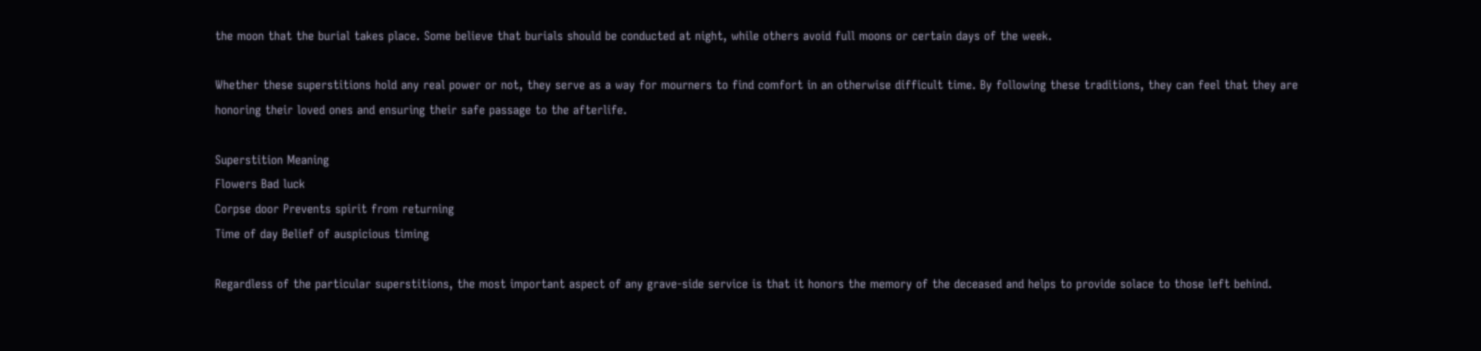the moon that the burial takes place. Some believe that burials should be conducted at night, while others avoid full moons or certain days of the week.

Whether these superstitions hold any real power or not, they serve as a way for mourners to find comfort in an otherwise difficult time. By following these traditions, they can feel that they are honoring their loved ones and ensuring their safe passage to the afterlife.

Superstition Meaning
Flowers Bad luck
Corpse door Prevents spirit from returning
Time of day Belief of auspicious timing

Regardless of the particular superstitions, the most important aspect of any grave-side service is that it honors the memory of the deceased and helps to provide solace to those left behind.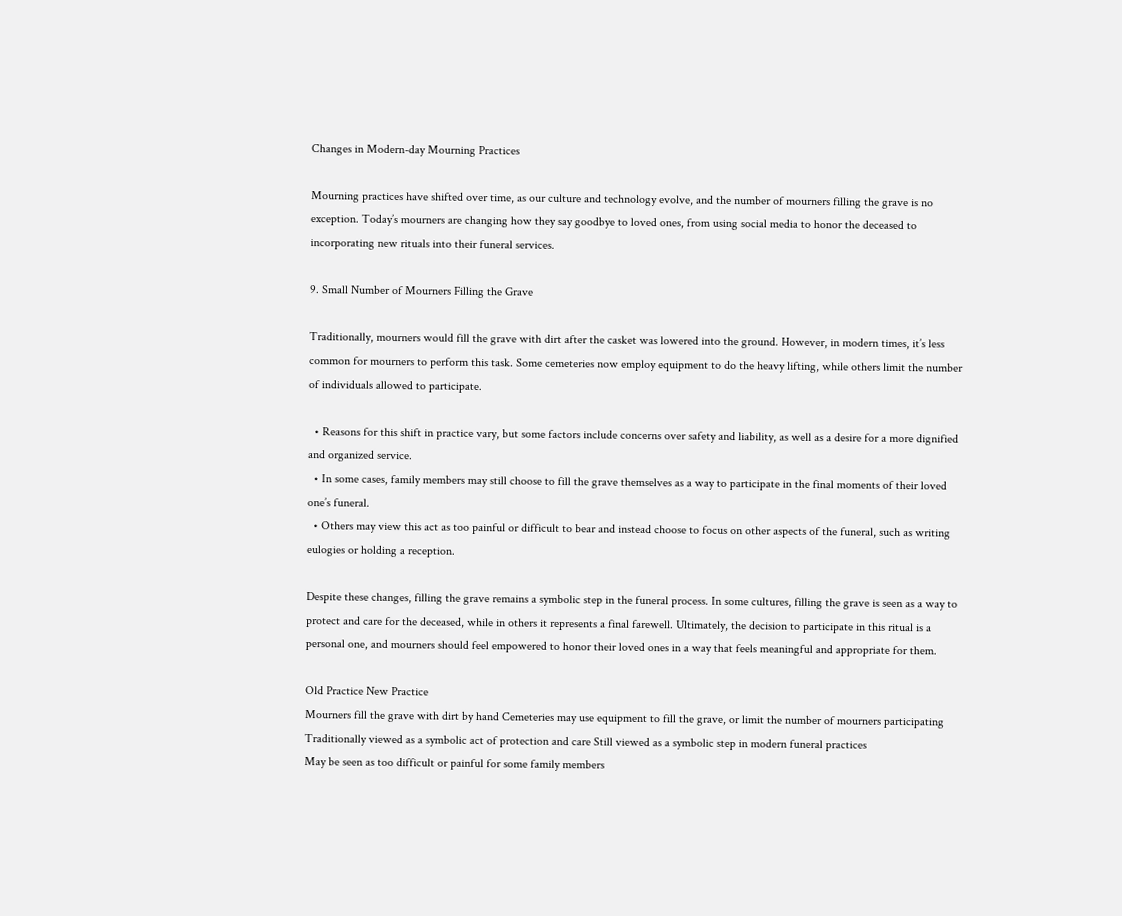Changes in Modern-day Mourning Practices

Mourning practices have shifted over time, as our culture and technology evolve, and the number of mourners filling the grave is no exception. Today’s mourners are changing how they say goodbye to loved ones, from using social media to honor the deceased to incorporating new rituals into their funeral services.

9. Small Number of Mourners Filling the Grave

Traditionally, mourners would fill the grave with dirt after the casket was lowered into the ground. However, in modern times, it’s less common for mourners to perform this task. Some cemeteries now employ equipment to do the heavy lifting, while others limit the number of individuals allowed to participate.

  • Reasons for this shift in practice vary, but some factors include concerns over safety and liability, as well as a desire for a more dignified and organized service.
  • In some cases, family members may still choose to fill the grave themselves as a way to participate in the final moments of their loved one’s funeral.
  • Others may view this act as too painful or difficult to bear and instead choose to focus on other aspects of the funeral, such as writing eulogies or holding a reception.

Despite these changes, filling the grave remains a symbolic step in the funeral process. In some cultures, filling the grave is seen as a way to protect and care for the deceased, while in others it represents a final farewell. Ultimately, the decision to participate in this ritual is a personal one, and mourners should feel empowered to honor their loved ones in a way that feels meaningful and appropriate for them.

Old Practice New Practice
Mourners fill the grave with dirt by hand Cemeteries may use equipment to fill the grave, or limit the number of mourners participating
Traditionally viewed as a symbolic act of protection and care Still viewed as a symbolic step in modern funeral practices
May be seen as too difficult or painful for some family members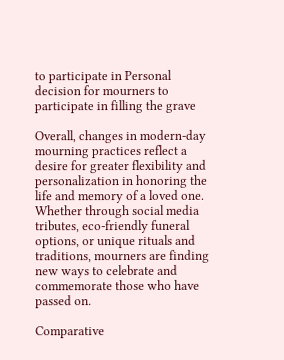to participate in Personal decision for mourners to participate in filling the grave

Overall, changes in modern-day mourning practices reflect a desire for greater flexibility and personalization in honoring the life and memory of a loved one. Whether through social media tributes, eco-friendly funeral options, or unique rituals and traditions, mourners are finding new ways to celebrate and commemorate those who have passed on.

Comparative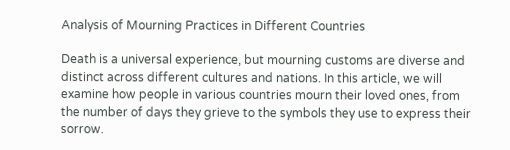Analysis of Mourning Practices in Different Countries

Death is a universal experience, but mourning customs are diverse and distinct across different cultures and nations. In this article, we will examine how people in various countries mourn their loved ones, from the number of days they grieve to the symbols they use to express their sorrow.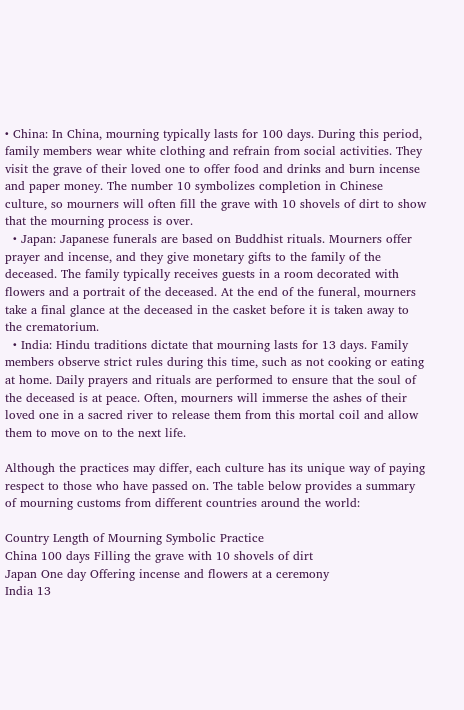• China: In China, mourning typically lasts for 100 days. During this period, family members wear white clothing and refrain from social activities. They visit the grave of their loved one to offer food and drinks and burn incense and paper money. The number 10 symbolizes completion in Chinese culture, so mourners will often fill the grave with 10 shovels of dirt to show that the mourning process is over.
  • Japan: Japanese funerals are based on Buddhist rituals. Mourners offer prayer and incense, and they give monetary gifts to the family of the deceased. The family typically receives guests in a room decorated with flowers and a portrait of the deceased. At the end of the funeral, mourners take a final glance at the deceased in the casket before it is taken away to the crematorium.
  • India: Hindu traditions dictate that mourning lasts for 13 days. Family members observe strict rules during this time, such as not cooking or eating at home. Daily prayers and rituals are performed to ensure that the soul of the deceased is at peace. Often, mourners will immerse the ashes of their loved one in a sacred river to release them from this mortal coil and allow them to move on to the next life.

Although the practices may differ, each culture has its unique way of paying respect to those who have passed on. The table below provides a summary of mourning customs from different countries around the world:

Country Length of Mourning Symbolic Practice
China 100 days Filling the grave with 10 shovels of dirt
Japan One day Offering incense and flowers at a ceremony
India 13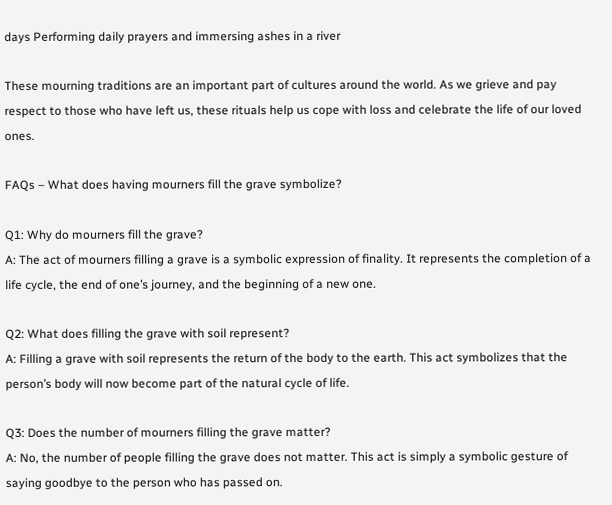days Performing daily prayers and immersing ashes in a river

These mourning traditions are an important part of cultures around the world. As we grieve and pay respect to those who have left us, these rituals help us cope with loss and celebrate the life of our loved ones.

FAQs – What does having mourners fill the grave symbolize?

Q1: Why do mourners fill the grave?
A: The act of mourners filling a grave is a symbolic expression of finality. It represents the completion of a life cycle, the end of one’s journey, and the beginning of a new one.

Q2: What does filling the grave with soil represent?
A: Filling a grave with soil represents the return of the body to the earth. This act symbolizes that the person’s body will now become part of the natural cycle of life.

Q3: Does the number of mourners filling the grave matter?
A: No, the number of people filling the grave does not matter. This act is simply a symbolic gesture of saying goodbye to the person who has passed on.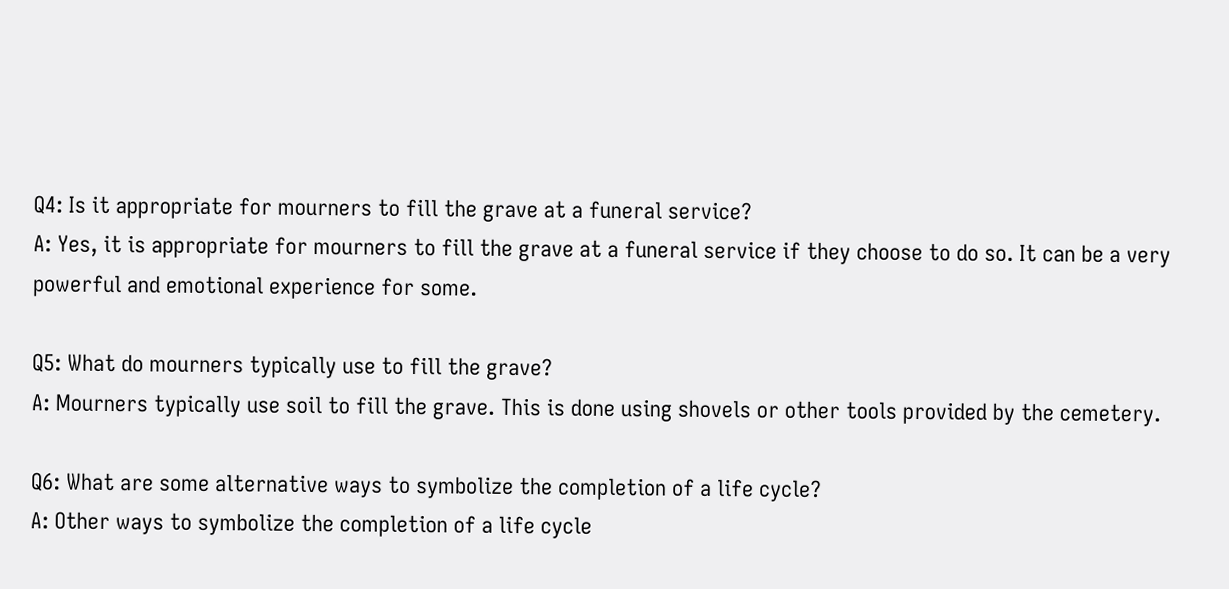Q4: Is it appropriate for mourners to fill the grave at a funeral service?
A: Yes, it is appropriate for mourners to fill the grave at a funeral service if they choose to do so. It can be a very powerful and emotional experience for some.

Q5: What do mourners typically use to fill the grave?
A: Mourners typically use soil to fill the grave. This is done using shovels or other tools provided by the cemetery.

Q6: What are some alternative ways to symbolize the completion of a life cycle?
A: Other ways to symbolize the completion of a life cycle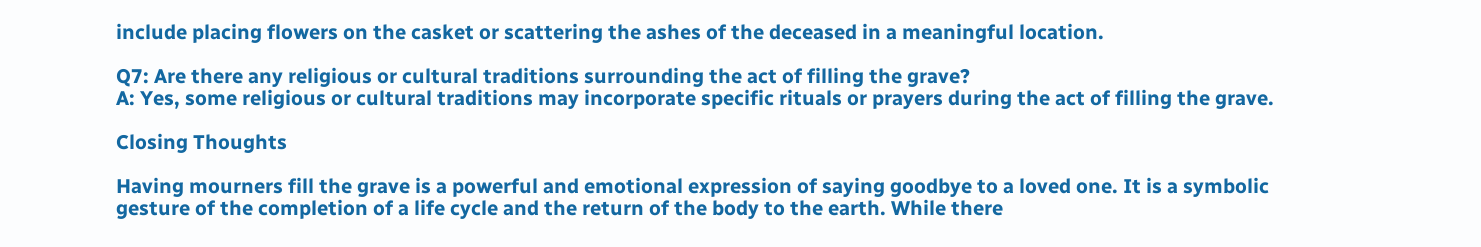include placing flowers on the casket or scattering the ashes of the deceased in a meaningful location.

Q7: Are there any religious or cultural traditions surrounding the act of filling the grave?
A: Yes, some religious or cultural traditions may incorporate specific rituals or prayers during the act of filling the grave.

Closing Thoughts

Having mourners fill the grave is a powerful and emotional expression of saying goodbye to a loved one. It is a symbolic gesture of the completion of a life cycle and the return of the body to the earth. While there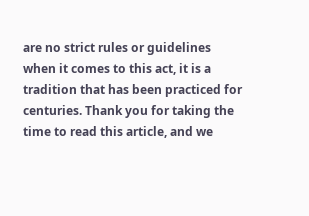are no strict rules or guidelines when it comes to this act, it is a tradition that has been practiced for centuries. Thank you for taking the time to read this article, and we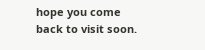hope you come back to visit soon.